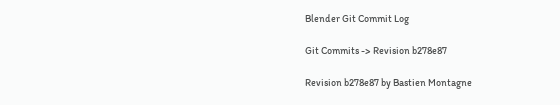Blender Git Commit Log

Git Commits -> Revision b278e87

Revision b278e87 by Bastien Montagne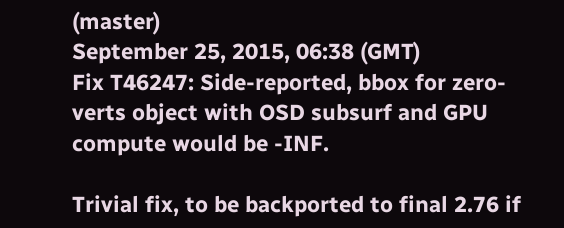(master)
September 25, 2015, 06:38 (GMT)
Fix T46247: Side-reported, bbox for zero-verts object with OSD subsurf and GPU compute would be -INF.

Trivial fix, to be backported to final 2.76 if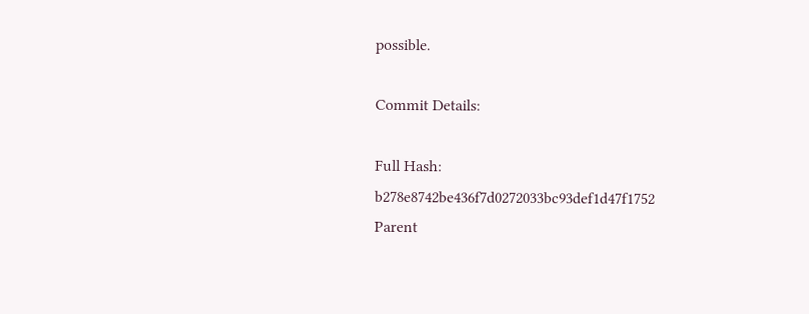possible.

Commit Details:

Full Hash: b278e8742be436f7d0272033bc93def1d47f1752
Parent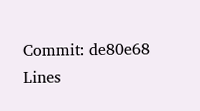Commit: de80e68
Lines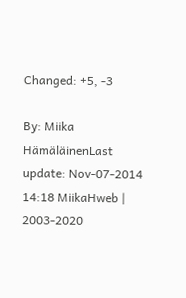Changed: +5, -3

By: Miika HämäläinenLast update: Nov-07-2014 14:18 MiikaHweb | 2003-2020